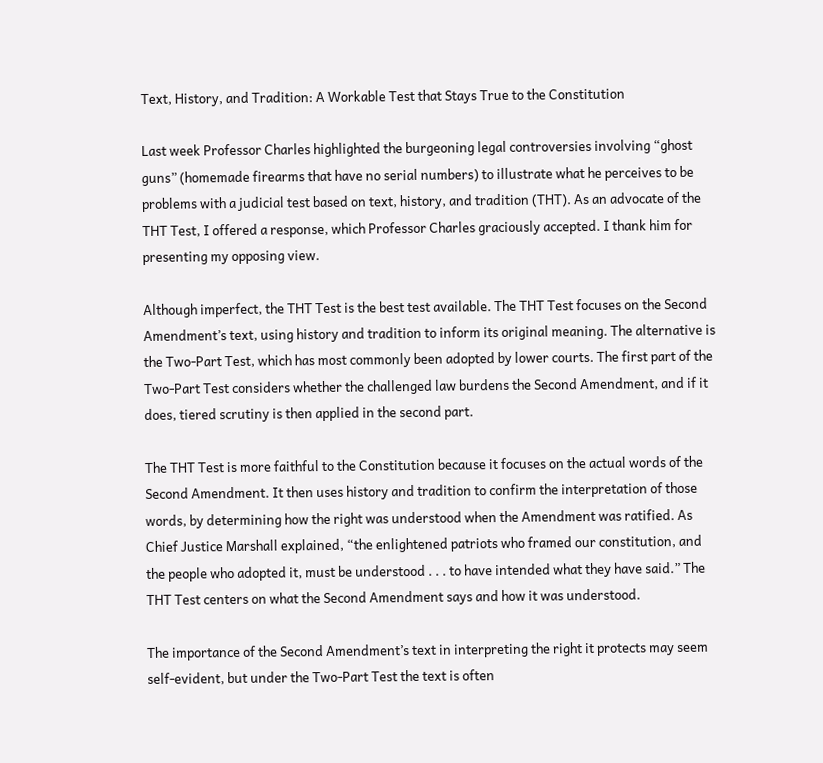Text, History, and Tradition: A Workable Test that Stays True to the Constitution

Last week Professor Charles highlighted the burgeoning legal controversies involving “ghost guns” (homemade firearms that have no serial numbers) to illustrate what he perceives to be problems with a judicial test based on text, history, and tradition (THT). As an advocate of the THT Test, I offered a response, which Professor Charles graciously accepted. I thank him for presenting my opposing view.

Although imperfect, the THT Test is the best test available. The THT Test focuses on the Second Amendment’s text, using history and tradition to inform its original meaning. The alternative is the Two-Part Test, which has most commonly been adopted by lower courts. The first part of the Two-Part Test considers whether the challenged law burdens the Second Amendment, and if it does, tiered scrutiny is then applied in the second part.

The THT Test is more faithful to the Constitution because it focuses on the actual words of the Second Amendment. It then uses history and tradition to confirm the interpretation of those words, by determining how the right was understood when the Amendment was ratified. As Chief Justice Marshall explained, “the enlightened patriots who framed our constitution, and the people who adopted it, must be understood . . . to have intended what they have said.” The THT Test centers on what the Second Amendment says and how it was understood.

The importance of the Second Amendment’s text in interpreting the right it protects may seem self-evident, but under the Two-Part Test the text is often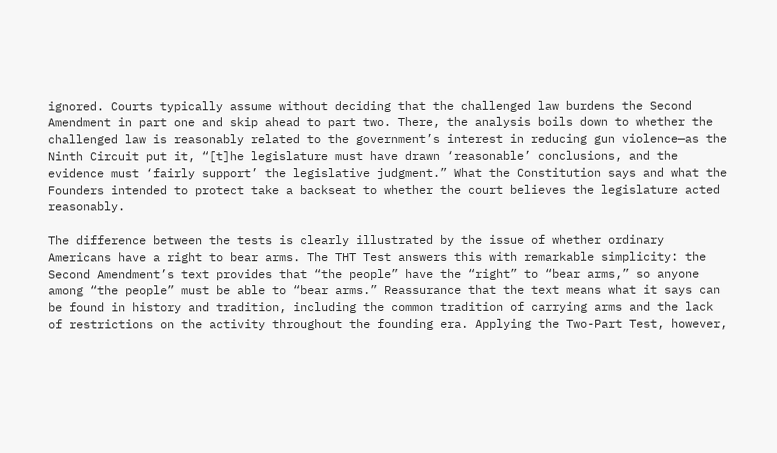ignored. Courts typically assume without deciding that the challenged law burdens the Second Amendment in part one and skip ahead to part two. There, the analysis boils down to whether the challenged law is reasonably related to the government’s interest in reducing gun violence—as the Ninth Circuit put it, “[t]he legislature must have drawn ‘reasonable’ conclusions, and the evidence must ‘fairly support’ the legislative judgment.” What the Constitution says and what the Founders intended to protect take a backseat to whether the court believes the legislature acted reasonably.

The difference between the tests is clearly illustrated by the issue of whether ordinary Americans have a right to bear arms. The THT Test answers this with remarkable simplicity: the Second Amendment’s text provides that “the people” have the “right” to “bear arms,” so anyone among “the people” must be able to “bear arms.” Reassurance that the text means what it says can be found in history and tradition, including the common tradition of carrying arms and the lack of restrictions on the activity throughout the founding era. Applying the Two-Part Test, however,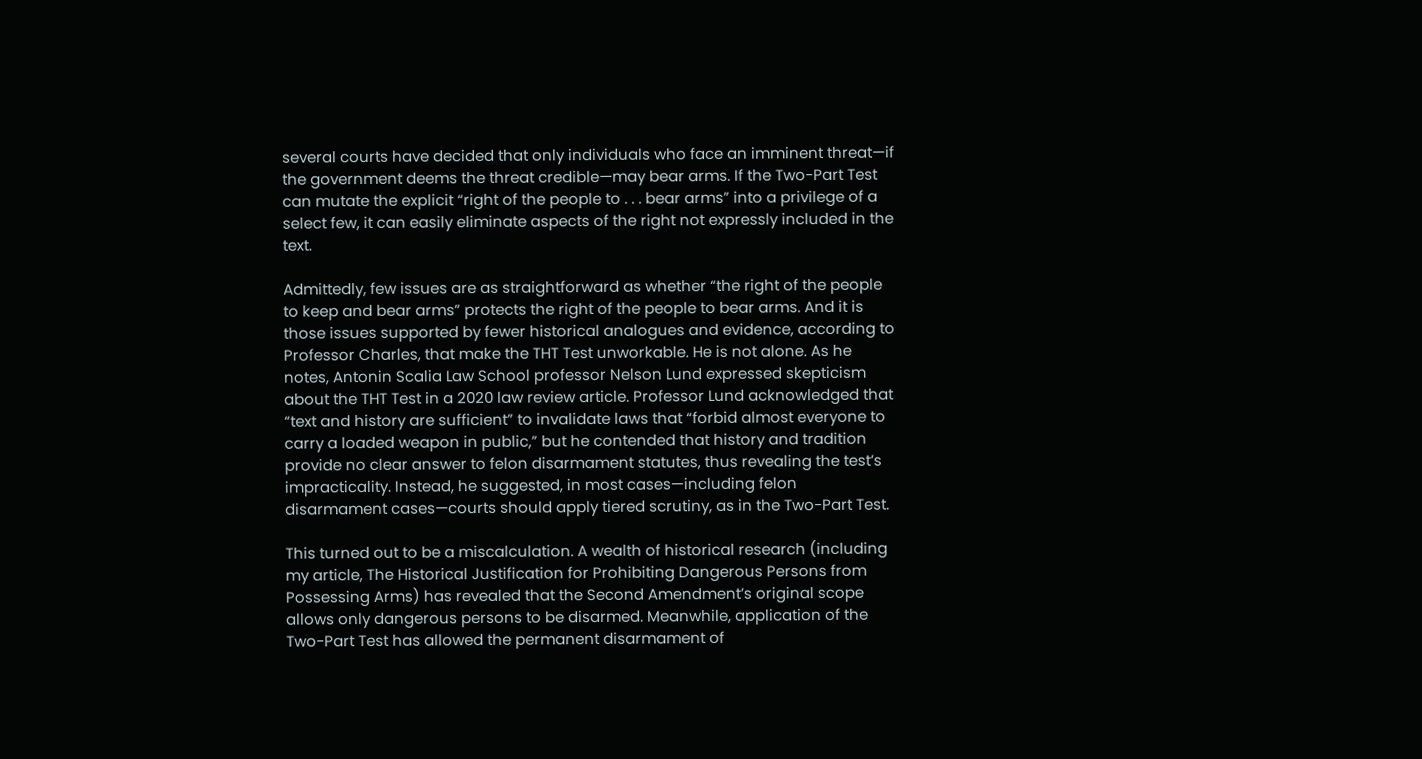several courts have decided that only individuals who face an imminent threat—if the government deems the threat credible—may bear arms. If the Two-Part Test can mutate the explicit “right of the people to . . . bear arms” into a privilege of a select few, it can easily eliminate aspects of the right not expressly included in the text.

Admittedly, few issues are as straightforward as whether “the right of the people to keep and bear arms” protects the right of the people to bear arms. And it is those issues supported by fewer historical analogues and evidence, according to Professor Charles, that make the THT Test unworkable. He is not alone. As he notes, Antonin Scalia Law School professor Nelson Lund expressed skepticism about the THT Test in a 2020 law review article. Professor Lund acknowledged that “text and history are sufficient” to invalidate laws that “forbid almost everyone to carry a loaded weapon in public,” but he contended that history and tradition provide no clear answer to felon disarmament statutes, thus revealing the test’s impracticality. Instead, he suggested, in most cases—including felon disarmament cases—courts should apply tiered scrutiny, as in the Two-Part Test.

This turned out to be a miscalculation. A wealth of historical research (including my article, The Historical Justification for Prohibiting Dangerous Persons from Possessing Arms) has revealed that the Second Amendment’s original scope allows only dangerous persons to be disarmed. Meanwhile, application of the Two-Part Test has allowed the permanent disarmament of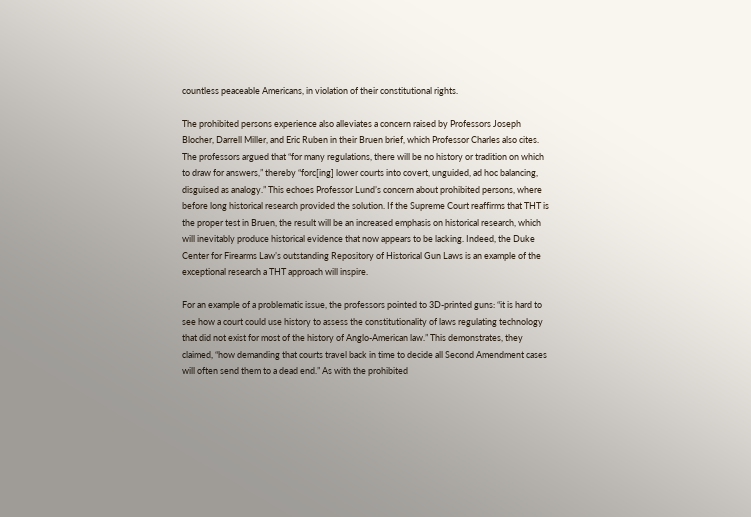countless peaceable Americans, in violation of their constitutional rights.

The prohibited persons experience also alleviates a concern raised by Professors Joseph Blocher, Darrell Miller, and Eric Ruben in their Bruen brief, which Professor Charles also cites. The professors argued that “for many regulations, there will be no history or tradition on which to draw for answers,” thereby “forc[ing] lower courts into covert, unguided, ad hoc balancing, disguised as analogy.” This echoes Professor Lund’s concern about prohibited persons, where before long historical research provided the solution. If the Supreme Court reaffirms that THT is the proper test in Bruen, the result will be an increased emphasis on historical research, which will inevitably produce historical evidence that now appears to be lacking. Indeed, the Duke Center for Firearms Law’s outstanding Repository of Historical Gun Laws is an example of the exceptional research a THT approach will inspire.

For an example of a problematic issue, the professors pointed to 3D-printed guns: “it is hard to see how a court could use history to assess the constitutionality of laws regulating technology that did not exist for most of the history of Anglo-American law.” This demonstrates, they claimed, “how demanding that courts travel back in time to decide all Second Amendment cases will often send them to a dead end.” As with the prohibited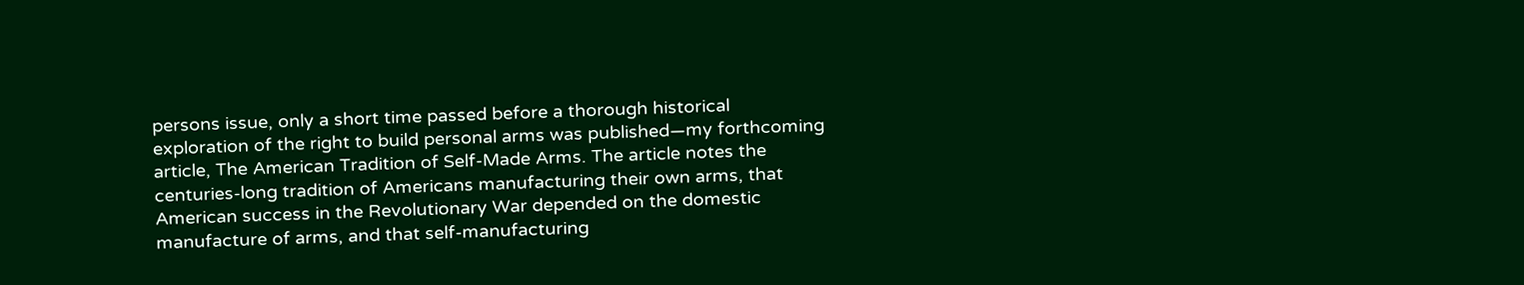persons issue, only a short time passed before a thorough historical exploration of the right to build personal arms was published—my forthcoming article, The American Tradition of Self-Made Arms. The article notes the centuries-long tradition of Americans manufacturing their own arms, that American success in the Revolutionary War depended on the domestic manufacture of arms, and that self-manufacturing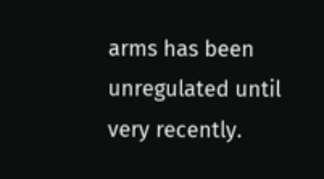arms has been unregulated until very recently.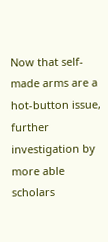Now that self-made arms are a hot-button issue, further investigation by more able scholars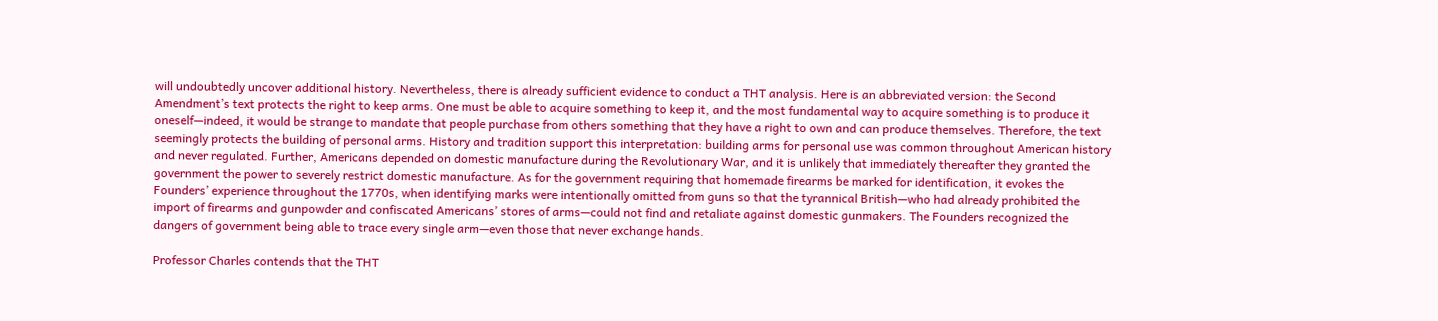will undoubtedly uncover additional history. Nevertheless, there is already sufficient evidence to conduct a THT analysis. Here is an abbreviated version: the Second Amendment’s text protects the right to keep arms. One must be able to acquire something to keep it, and the most fundamental way to acquire something is to produce it oneself—indeed, it would be strange to mandate that people purchase from others something that they have a right to own and can produce themselves. Therefore, the text seemingly protects the building of personal arms. History and tradition support this interpretation: building arms for personal use was common throughout American history and never regulated. Further, Americans depended on domestic manufacture during the Revolutionary War, and it is unlikely that immediately thereafter they granted the government the power to severely restrict domestic manufacture. As for the government requiring that homemade firearms be marked for identification, it evokes the Founders’ experience throughout the 1770s, when identifying marks were intentionally omitted from guns so that the tyrannical British—who had already prohibited the import of firearms and gunpowder and confiscated Americans’ stores of arms—could not find and retaliate against domestic gunmakers. The Founders recognized the dangers of government being able to trace every single arm—even those that never exchange hands.

Professor Charles contends that the THT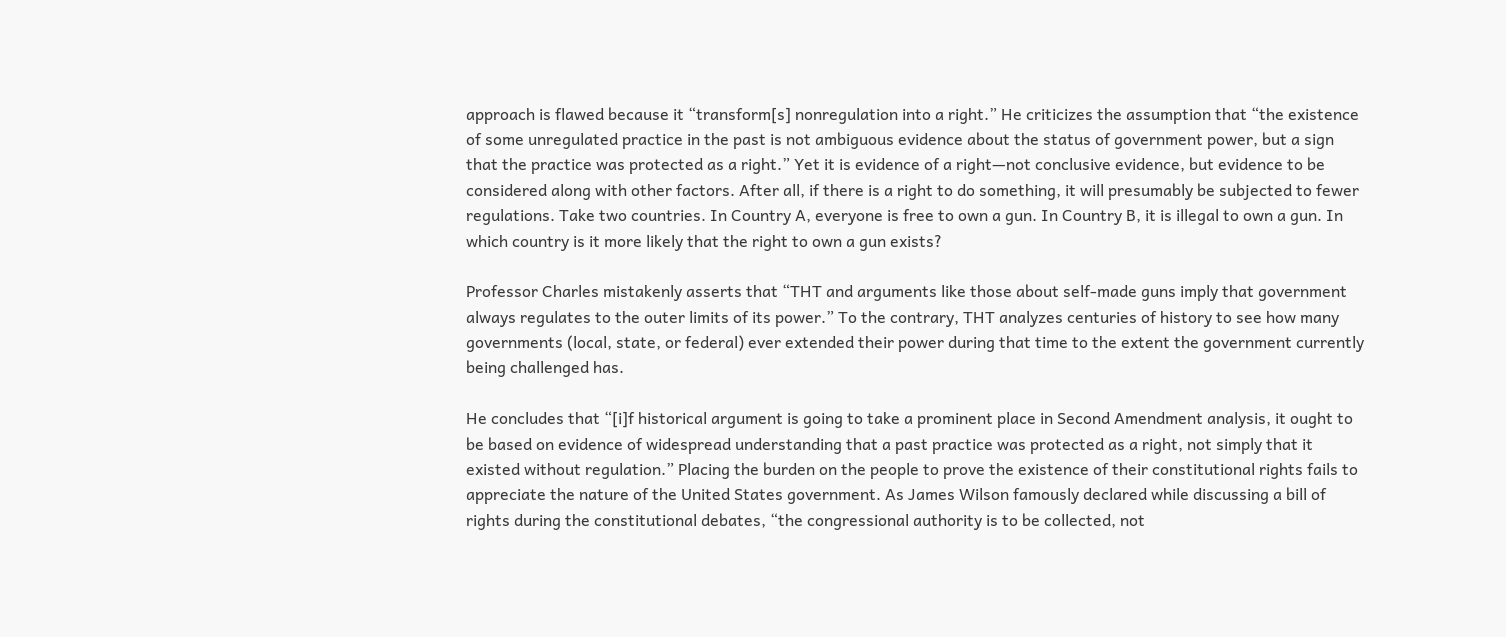approach is flawed because it “transform[s] nonregulation into a right.” He criticizes the assumption that “the existence of some unregulated practice in the past is not ambiguous evidence about the status of government power, but a sign that the practice was protected as a right.” Yet it is evidence of a right—not conclusive evidence, but evidence to be considered along with other factors. After all, if there is a right to do something, it will presumably be subjected to fewer regulations. Take two countries. In Country A, everyone is free to own a gun. In Country B, it is illegal to own a gun. In which country is it more likely that the right to own a gun exists?

Professor Charles mistakenly asserts that “THT and arguments like those about self-made guns imply that government always regulates to the outer limits of its power.” To the contrary, THT analyzes centuries of history to see how many governments (local, state, or federal) ever extended their power during that time to the extent the government currently being challenged has.

He concludes that “[i]f historical argument is going to take a prominent place in Second Amendment analysis, it ought to be based on evidence of widespread understanding that a past practice was protected as a right, not simply that it existed without regulation.” Placing the burden on the people to prove the existence of their constitutional rights fails to appreciate the nature of the United States government. As James Wilson famously declared while discussing a bill of rights during the constitutional debates, “the congressional authority is to be collected, not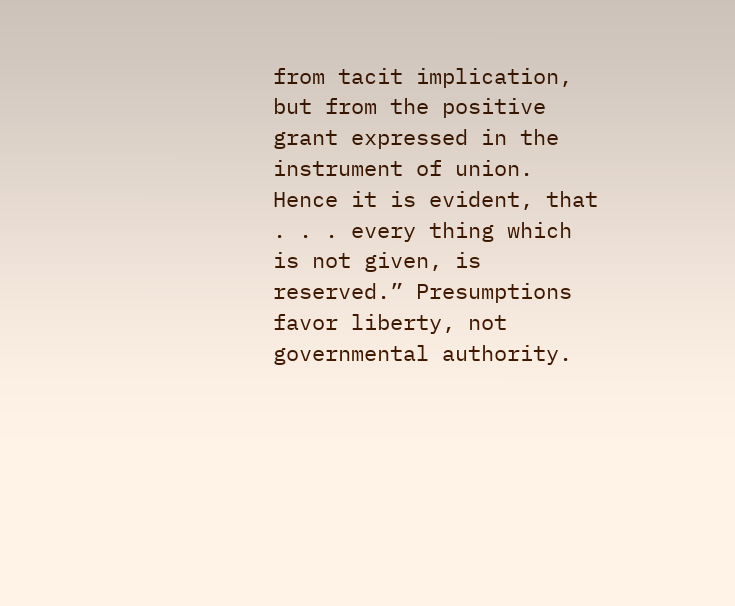from tacit implication, but from the positive grant expressed in the instrument of union. Hence it is evident, that . . . every thing which is not given, is reserved.” Presumptions favor liberty, not governmental authority.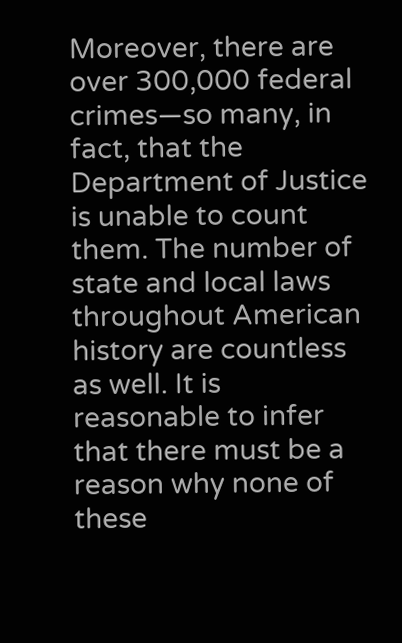Moreover, there are over 300,000 federal crimes—so many, in fact, that the Department of Justice is unable to count them. The number of state and local laws throughout American history are countless as well. It is reasonable to infer that there must be a reason why none of these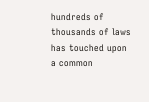hundreds of thousands of laws has touched upon a common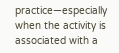practice—especially when the activity is associated with a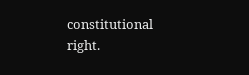constitutional right.